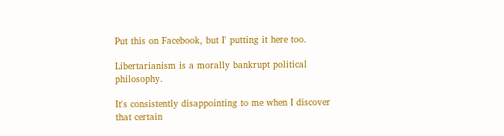Put this on Facebook, but I' putting it here too.

Libertarianism is a morally bankrupt political philosophy.

It's consistently disappointing to me when I discover that certain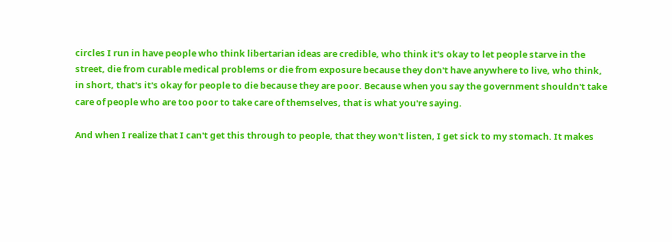circles I run in have people who think libertarian ideas are credible, who think it's okay to let people starve in the street, die from curable medical problems or die from exposure because they don't have anywhere to live, who think, in short, that's it's okay for people to die because they are poor. Because when you say the government shouldn't take care of people who are too poor to take care of themselves, that is what you're saying.

And when I realize that I can't get this through to people, that they won't listen, I get sick to my stomach. It makes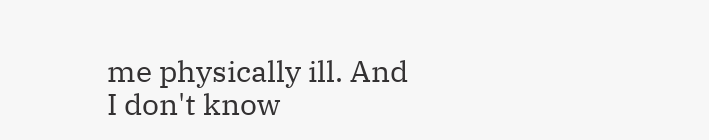me physically ill. And I don't know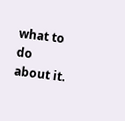what to do about it.